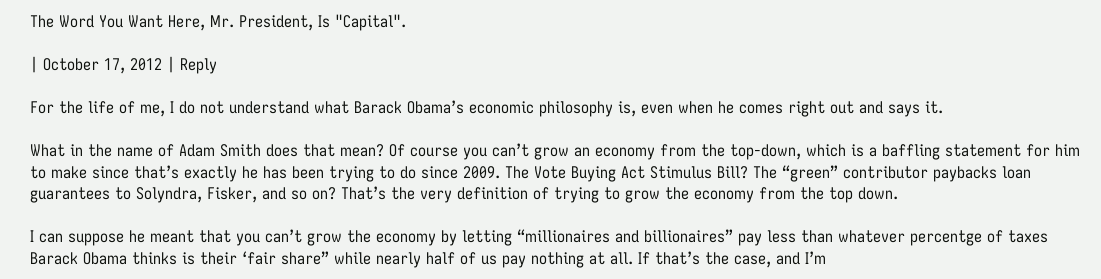The Word You Want Here, Mr. President, Is "Capital".

| October 17, 2012 | Reply

For the life of me, I do not understand what Barack Obama’s economic philosophy is, even when he comes right out and says it.

What in the name of Adam Smith does that mean? Of course you can’t grow an economy from the top-down, which is a baffling statement for him to make since that’s exactly he has been trying to do since 2009. The Vote Buying Act Stimulus Bill? The “green” contributor paybacks loan guarantees to Solyndra, Fisker, and so on? That’s the very definition of trying to grow the economy from the top down.

I can suppose he meant that you can’t grow the economy by letting “millionaires and billionaires” pay less than whatever percentge of taxes Barack Obama thinks is their ‘fair share” while nearly half of us pay nothing at all. If that’s the case, and I’m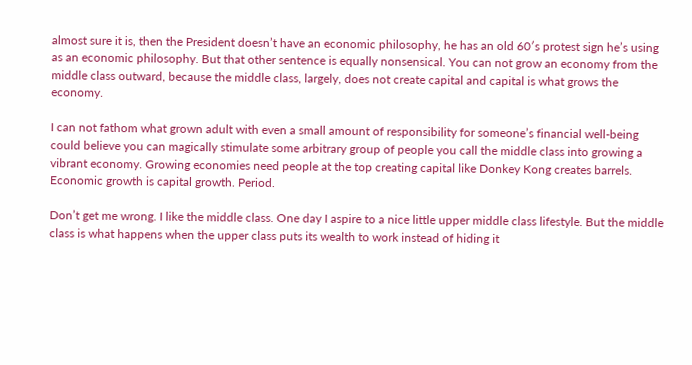almost sure it is, then the President doesn’t have an economic philosophy, he has an old 60′s protest sign he’s using as an economic philosophy. But that other sentence is equally nonsensical. You can not grow an economy from the middle class outward, because the middle class, largely, does not create capital and capital is what grows the economy.

I can not fathom what grown adult with even a small amount of responsibility for someone’s financial well-being could believe you can magically stimulate some arbitrary group of people you call the middle class into growing a vibrant economy. Growing economies need people at the top creating capital like Donkey Kong creates barrels. Economic growth is capital growth. Period.

Don’t get me wrong. I like the middle class. One day I aspire to a nice little upper middle class lifestyle. But the middle class is what happens when the upper class puts its wealth to work instead of hiding it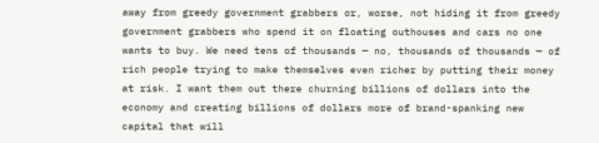away from greedy government grabbers or, worse, not hiding it from greedy government grabbers who spend it on floating outhouses and cars no one wants to buy. We need tens of thousands — no, thousands of thousands — of rich people trying to make themselves even richer by putting their money at risk. I want them out there churning billions of dollars into the economy and creating billions of dollars more of brand-spanking new capital that will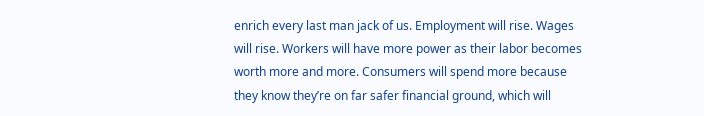enrich every last man jack of us. Employment will rise. Wages will rise. Workers will have more power as their labor becomes worth more and more. Consumers will spend more because they know they’re on far safer financial ground, which will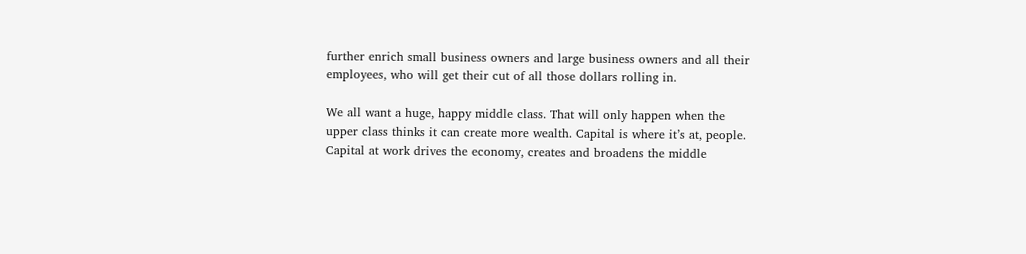further enrich small business owners and large business owners and all their employees, who will get their cut of all those dollars rolling in.

We all want a huge, happy middle class. That will only happen when the upper class thinks it can create more wealth. Capital is where it’s at, people. Capital at work drives the economy, creates and broadens the middle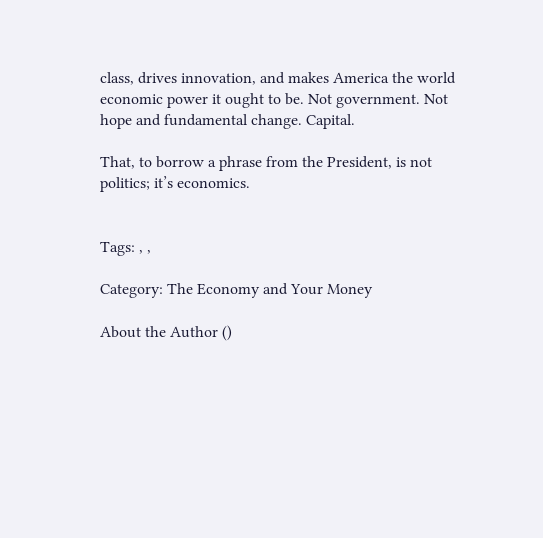class, drives innovation, and makes America the world economic power it ought to be. Not government. Not hope and fundamental change. Capital.

That, to borrow a phrase from the President, is not politics; it’s economics.


Tags: , ,

Category: The Economy and Your Money

About the Author ()